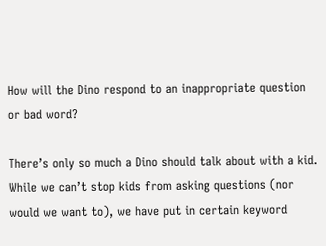How will the Dino respond to an inappropriate question or bad word?

There’s only so much a Dino should talk about with a kid. While we can’t stop kids from asking questions (nor would we want to), we have put in certain keyword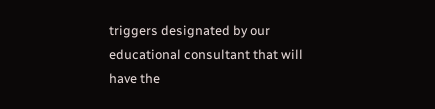triggers designated by our educational consultant that will have the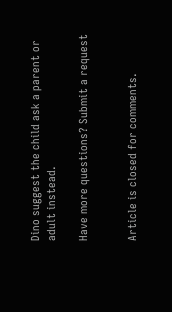Dino suggest the child ask a parent or adult instead.

Have more questions? Submit a request


Article is closed for comments.